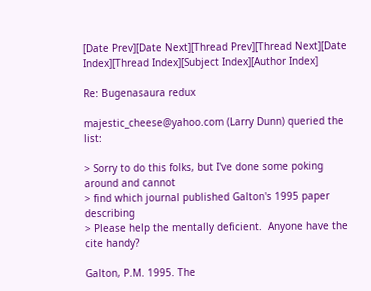[Date Prev][Date Next][Thread Prev][Thread Next][Date Index][Thread Index][Subject Index][Author Index]

Re: Bugenasaura redux

majestic_cheese@yahoo.com (Larry Dunn) queried the list:

> Sorry to do this folks, but I've done some poking around and cannot
> find which journal published Galton's 1995 paper describing
> Please help the mentally deficient.  Anyone have the cite handy?

Galton, P.M. 1995. The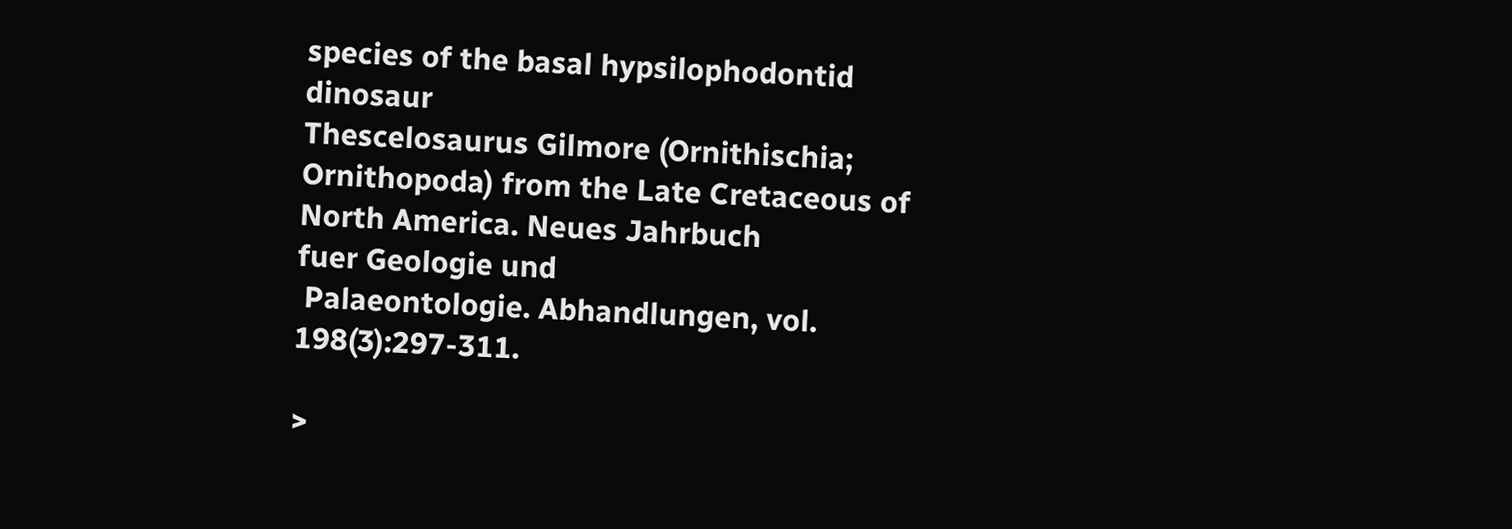species of the basal hypsilophodontid dinosaur
Thescelosaurus Gilmore (Ornithischia;
Ornithopoda) from the Late Cretaceous of North America. Neues Jahrbuch
fuer Geologie und
 Palaeontologie. Abhandlungen, vol. 198(3):297-311.

>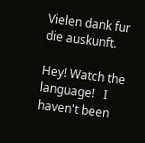Vielen dank fur die auskunft.

Hey! Watch the language!   I haven't been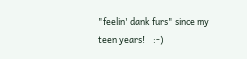"feelin' dank furs" since my
teen years!    :-)